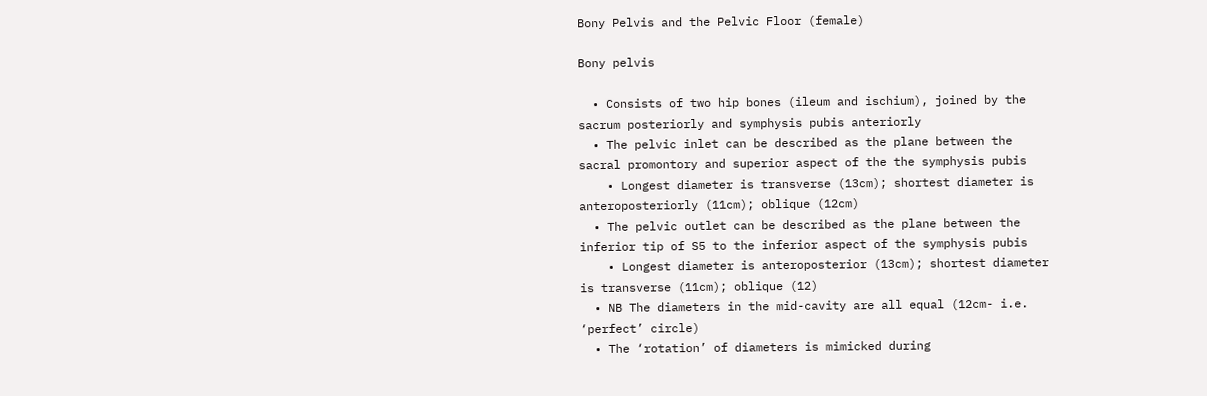Bony Pelvis and the Pelvic Floor (female)

Bony pelvis

  • Consists of two hip bones (ileum and ischium), joined by the sacrum posteriorly and symphysis pubis anteriorly
  • The pelvic inlet can be described as the plane between the sacral promontory and superior aspect of the the symphysis pubis
    • Longest diameter is transverse (13cm); shortest diameter is anteroposteriorly (11cm); oblique (12cm)
  • The pelvic outlet can be described as the plane between the inferior tip of S5 to the inferior aspect of the symphysis pubis
    • Longest diameter is anteroposterior (13cm); shortest diameter is transverse (11cm); oblique (12)
  • NB The diameters in the mid-cavity are all equal (12cm- i.e. ‘perfect’ circle)
  • The ‘rotation’ of diameters is mimicked during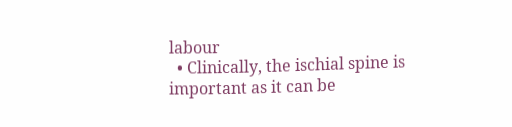labour
  • Clinically, the ischial spine is important as it can be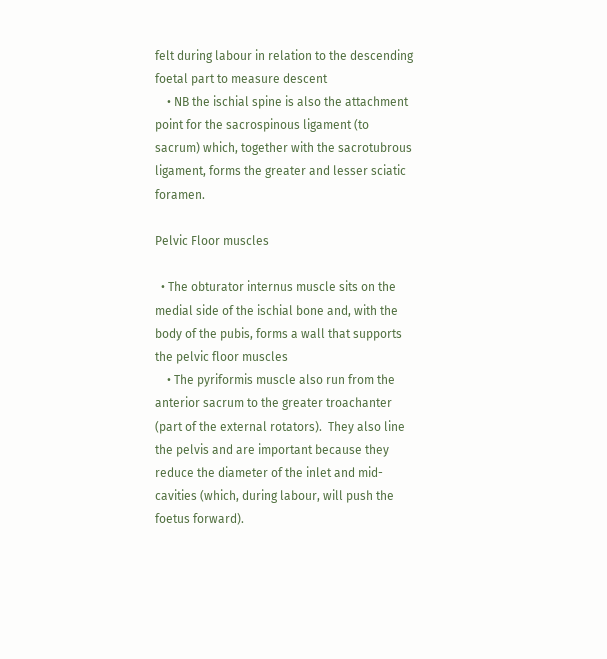felt during labour in relation to the descending foetal part to measure descent
    • NB the ischial spine is also the attachment point for the sacrospinous ligament (to sacrum) which, together with the sacrotubrous ligament, forms the greater and lesser sciatic foramen.

Pelvic Floor muscles

  • The obturator internus muscle sits on the medial side of the ischial bone and, with the body of the pubis, forms a wall that supports the pelvic floor muscles
    • The pyriformis muscle also run from the anterior sacrum to the greater troachanter (part of the external rotators).  They also line the pelvis and are important because they reduce the diameter of the inlet and mid-cavities (which, during labour, will push the foetus forward).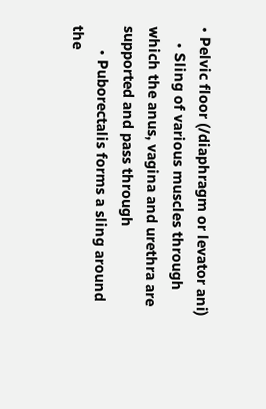• Pelvic floor (/diaphragm or levator ani)
    • Sling of various muscles through which the anus, vagina and urethra are supported and pass through
      • Puborectalis forms a sling around the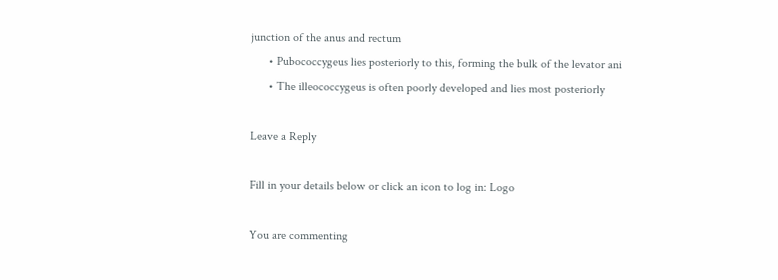junction of the anus and rectum
      • Pubococcygeus lies posteriorly to this, forming the bulk of the levator ani
      • The illeococcygeus is often poorly developed and lies most posteriorly

Leave a Reply

Fill in your details below or click an icon to log in: Logo

You are commenting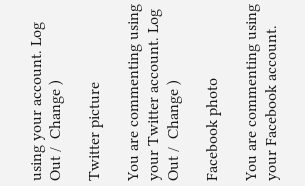using your account. Log Out /  Change )

Twitter picture

You are commenting using your Twitter account. Log Out /  Change )

Facebook photo

You are commenting using your Facebook account.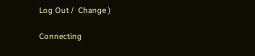Log Out /  Change )

Connecting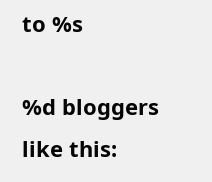to %s

%d bloggers like this: